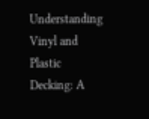Understanding Vinyl and Plastic Decking: A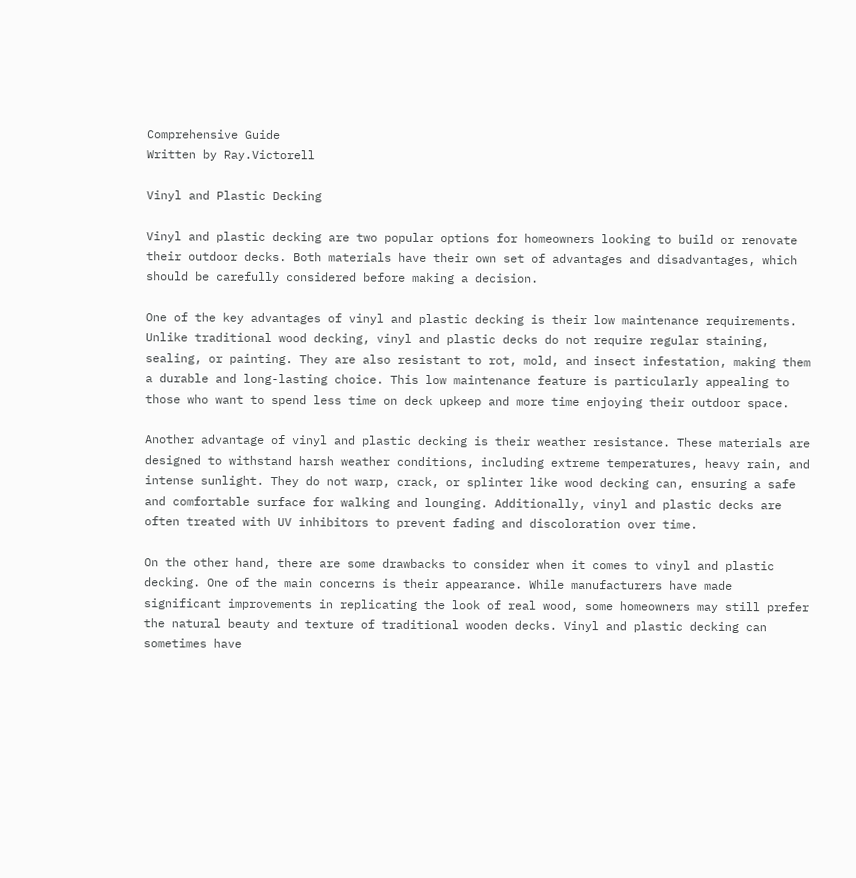Comprehensive Guide
Written by Ray.Victorell

Vinyl and Plastic Decking

Vinyl and plastic decking are two popular options for homeowners looking to build or renovate their outdoor decks. Both materials have their own set of advantages and disadvantages, which should be carefully considered before making a decision.

One of the key advantages of vinyl and plastic decking is their low maintenance requirements. Unlike traditional wood decking, vinyl and plastic decks do not require regular staining, sealing, or painting. They are also resistant to rot, mold, and insect infestation, making them a durable and long-lasting choice. This low maintenance feature is particularly appealing to those who want to spend less time on deck upkeep and more time enjoying their outdoor space.

Another advantage of vinyl and plastic decking is their weather resistance. These materials are designed to withstand harsh weather conditions, including extreme temperatures, heavy rain, and intense sunlight. They do not warp, crack, or splinter like wood decking can, ensuring a safe and comfortable surface for walking and lounging. Additionally, vinyl and plastic decks are often treated with UV inhibitors to prevent fading and discoloration over time.

On the other hand, there are some drawbacks to consider when it comes to vinyl and plastic decking. One of the main concerns is their appearance. While manufacturers have made significant improvements in replicating the look of real wood, some homeowners may still prefer the natural beauty and texture of traditional wooden decks. Vinyl and plastic decking can sometimes have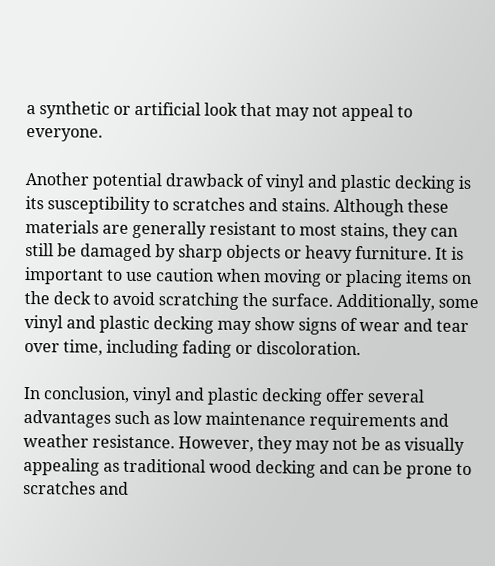a synthetic or artificial look that may not appeal to everyone.

Another potential drawback of vinyl and plastic decking is its susceptibility to scratches and stains. Although these materials are generally resistant to most stains, they can still be damaged by sharp objects or heavy furniture. It is important to use caution when moving or placing items on the deck to avoid scratching the surface. Additionally, some vinyl and plastic decking may show signs of wear and tear over time, including fading or discoloration.

In conclusion, vinyl and plastic decking offer several advantages such as low maintenance requirements and weather resistance. However, they may not be as visually appealing as traditional wood decking and can be prone to scratches and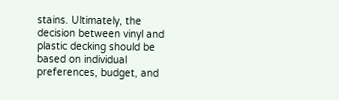stains. Ultimately, the decision between vinyl and plastic decking should be based on individual preferences, budget, and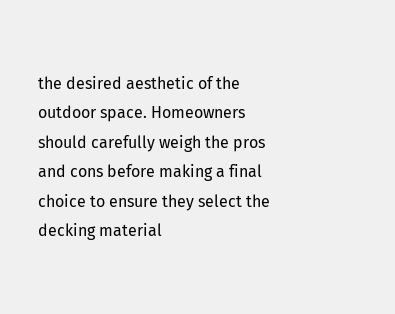the desired aesthetic of the outdoor space. Homeowners should carefully weigh the pros and cons before making a final choice to ensure they select the decking material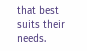that best suits their needs.